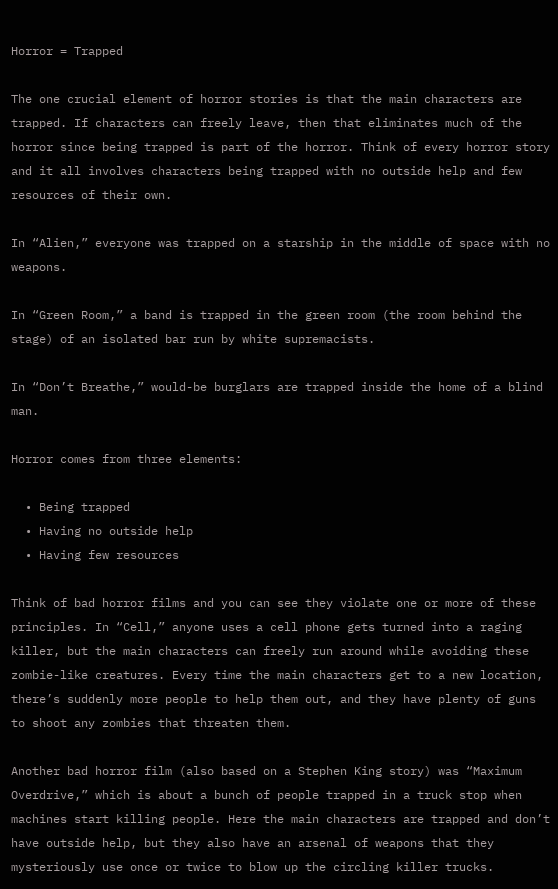Horror = Trapped

The one crucial element of horror stories is that the main characters are trapped. If characters can freely leave, then that eliminates much of the horror since being trapped is part of the horror. Think of every horror story and it all involves characters being trapped with no outside help and few resources of their own.

In “Alien,” everyone was trapped on a starship in the middle of space with no weapons.

In “Green Room,” a band is trapped in the green room (the room behind the stage) of an isolated bar run by white supremacists.

In “Don’t Breathe,” would-be burglars are trapped inside the home of a blind man.

Horror comes from three elements:

  • Being trapped
  • Having no outside help
  • Having few resources

Think of bad horror films and you can see they violate one or more of these principles. In “Cell,” anyone uses a cell phone gets turned into a raging killer, but the main characters can freely run around while avoiding these zombie-like creatures. Every time the main characters get to a new location, there’s suddenly more people to help them out, and they have plenty of guns to shoot any zombies that threaten them.

Another bad horror film (also based on a Stephen King story) was “Maximum Overdrive,” which is about a bunch of people trapped in a truck stop when machines start killing people. Here the main characters are trapped and don’t have outside help, but they also have an arsenal of weapons that they mysteriously use once or twice to blow up the circling killer trucks.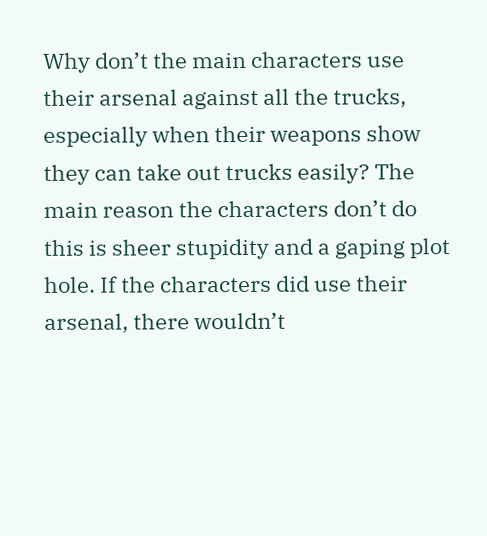Why don’t the main characters use their arsenal against all the trucks, especially when their weapons show they can take out trucks easily? The main reason the characters don’t do this is sheer stupidity and a gaping plot hole. If the characters did use their arsenal, there wouldn’t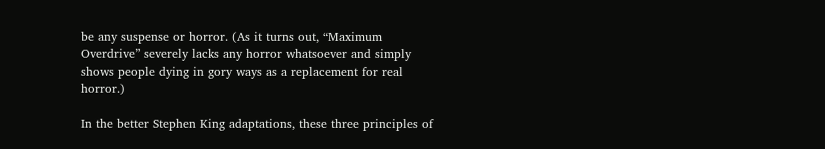be any suspense or horror. (As it turns out, “Maximum Overdrive” severely lacks any horror whatsoever and simply shows people dying in gory ways as a replacement for real horror.)

In the better Stephen King adaptations, these three principles of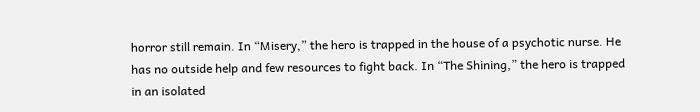horror still remain. In “Misery,” the hero is trapped in the house of a psychotic nurse. He has no outside help and few resources to fight back. In “The Shining,” the hero is trapped in an isolated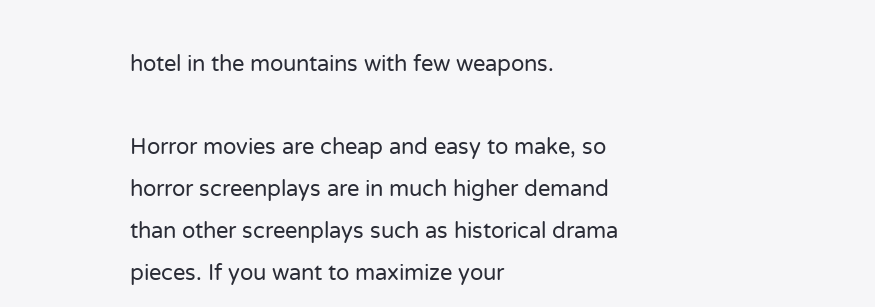hotel in the mountains with few weapons.

Horror movies are cheap and easy to make, so horror screenplays are in much higher demand than other screenplays such as historical drama pieces. If you want to maximize your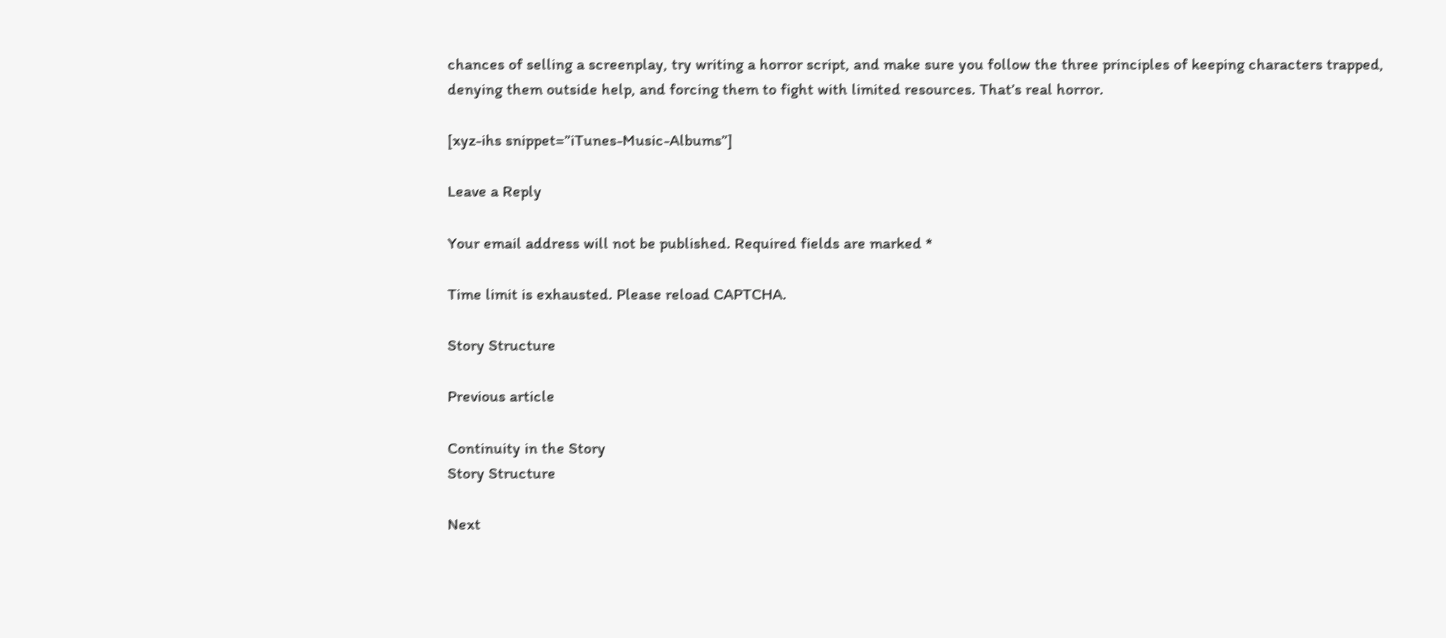chances of selling a screenplay, try writing a horror script, and make sure you follow the three principles of keeping characters trapped, denying them outside help, and forcing them to fight with limited resources. That’s real horror.

[xyz-ihs snippet=”iTunes-Music-Albums”]

Leave a Reply

Your email address will not be published. Required fields are marked *

Time limit is exhausted. Please reload CAPTCHA.

Story Structure

Previous article

Continuity in the Story
Story Structure

Next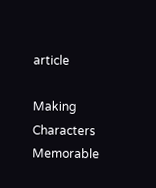article

Making Characters Memorable